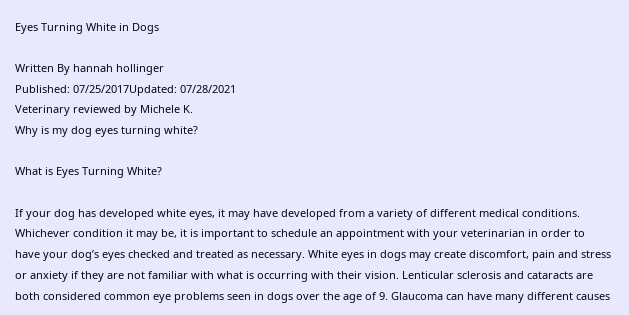Eyes Turning White in Dogs

Written By hannah hollinger
Published: 07/25/2017Updated: 07/28/2021
Veterinary reviewed by Michele K.
Why is my dog eyes turning white?

What is Eyes Turning White?

If your dog has developed white eyes, it may have developed from a variety of different medical conditions. Whichever condition it may be, it is important to schedule an appointment with your veterinarian in order to have your dog’s eyes checked and treated as necessary. White eyes in dogs may create discomfort, pain and stress or anxiety if they are not familiar with what is occurring with their vision. Lenticular sclerosis and cataracts are both considered common eye problems seen in dogs over the age of 9. Glaucoma can have many different causes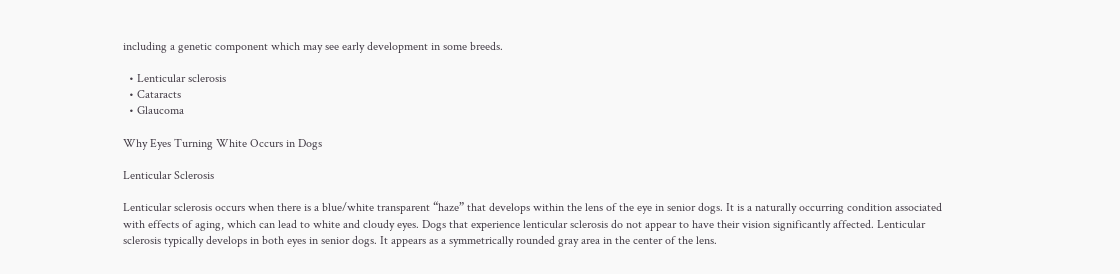including a genetic component which may see early development in some breeds.

  • Lenticular sclerosis
  • Cataracts
  • Glaucoma

Why Eyes Turning White Occurs in Dogs

Lenticular Sclerosis

Lenticular sclerosis occurs when there is a blue/white transparent “haze” that develops within the lens of the eye in senior dogs. It is a naturally occurring condition associated with effects of aging, which can lead to white and cloudy eyes. Dogs that experience lenticular sclerosis do not appear to have their vision significantly affected. Lenticular sclerosis typically develops in both eyes in senior dogs. It appears as a symmetrically rounded gray area in the center of the lens.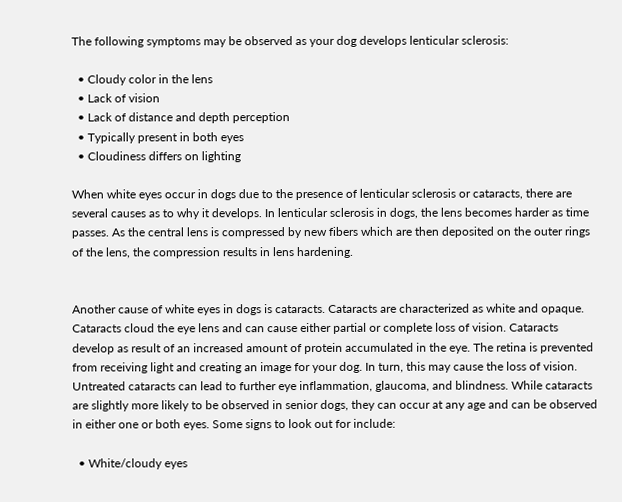The following symptoms may be observed as your dog develops lenticular sclerosis:

  • Cloudy color in the lens
  • Lack of vision
  • Lack of distance and depth perception
  • Typically present in both eyes
  • Cloudiness differs on lighting

When white eyes occur in dogs due to the presence of lenticular sclerosis or cataracts, there are several causes as to why it develops. In lenticular sclerosis in dogs, the lens becomes harder as time passes. As the central lens is compressed by new fibers which are then deposited on the outer rings of the lens, the compression results in lens hardening.


Another cause of white eyes in dogs is cataracts. Cataracts are characterized as white and opaque. Cataracts cloud the eye lens and can cause either partial or complete loss of vision. Cataracts develop as result of an increased amount of protein accumulated in the eye. The retina is prevented from receiving light and creating an image for your dog. In turn, this may cause the loss of vision. Untreated cataracts can lead to further eye inflammation, glaucoma, and blindness. While cataracts are slightly more likely to be observed in senior dogs, they can occur at any age and can be observed in either one or both eyes. Some signs to look out for include:

  • White/cloudy eyes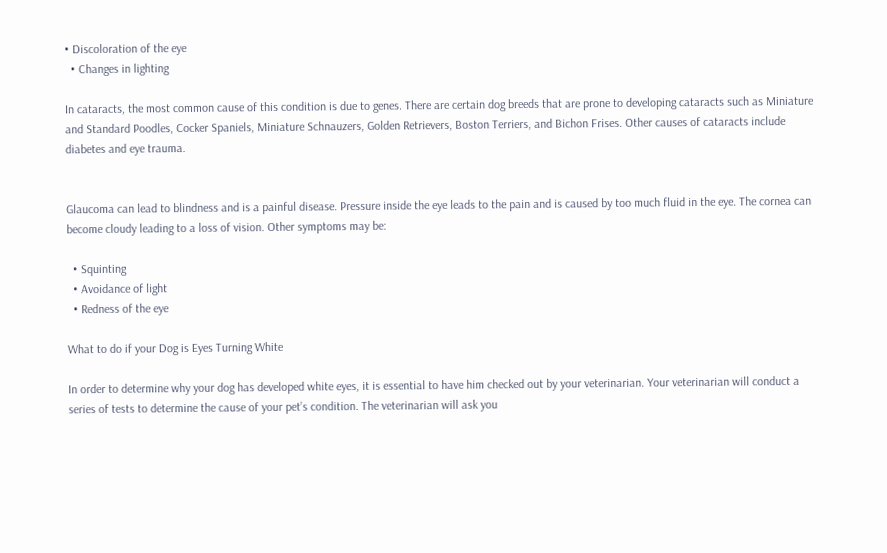• Discoloration of the eye
  • Changes in lighting

In cataracts, the most common cause of this condition is due to genes. There are certain dog breeds that are prone to developing cataracts such as Miniature and Standard Poodles, Cocker Spaniels, Miniature Schnauzers, Golden Retrievers, Boston Terriers, and Bichon Frises. Other causes of cataracts include diabetes and eye trauma.


Glaucoma can lead to blindness and is a painful disease. Pressure inside the eye leads to the pain and is caused by too much fluid in the eye. The cornea can become cloudy leading to a loss of vision. Other symptoms may be:

  • Squinting
  • Avoidance of light
  • Redness of the eye

What to do if your Dog is Eyes Turning White

In order to determine why your dog has developed white eyes, it is essential to have him checked out by your veterinarian. Your veterinarian will conduct a series of tests to determine the cause of your pet’s condition. The veterinarian will ask you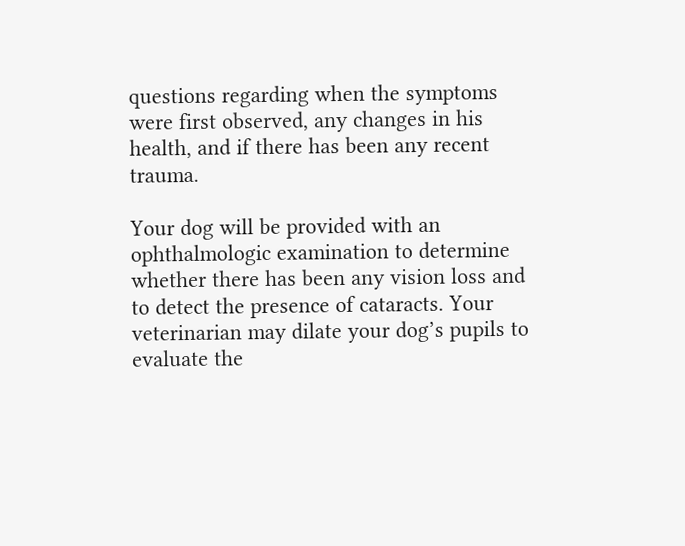questions regarding when the symptoms were first observed, any changes in his health, and if there has been any recent trauma.

Your dog will be provided with an ophthalmologic examination to determine whether there has been any vision loss and to detect the presence of cataracts. Your veterinarian may dilate your dog’s pupils to evaluate the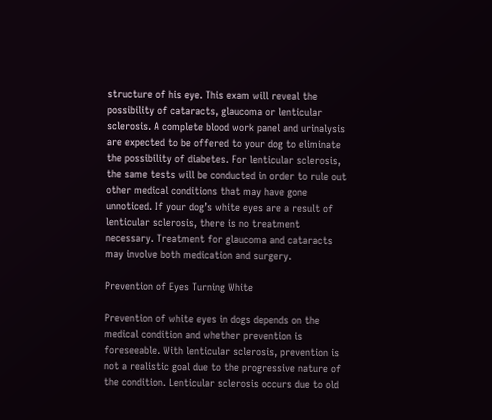structure of his eye. This exam will reveal the possibility of cataracts, glaucoma or lenticular sclerosis. A complete blood work panel and urinalysis are expected to be offered to your dog to eliminate the possibility of diabetes. For lenticular sclerosis, the same tests will be conducted in order to rule out other medical conditions that may have gone unnoticed. If your dog’s white eyes are a result of lenticular sclerosis, there is no treatment necessary. Treatment for glaucoma and cataracts may involve both medication and surgery.

Prevention of Eyes Turning White

Prevention of white eyes in dogs depends on the medical condition and whether prevention is foreseeable. With lenticular sclerosis, prevention is not a realistic goal due to the progressive nature of the condition. Lenticular sclerosis occurs due to old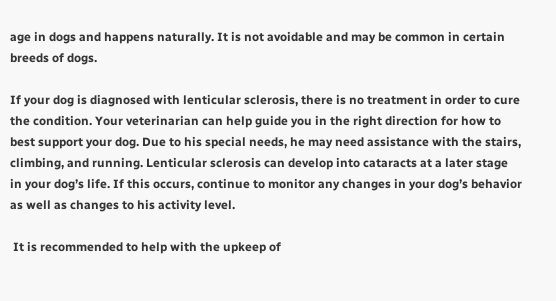age in dogs and happens naturally. It is not avoidable and may be common in certain breeds of dogs.

If your dog is diagnosed with lenticular sclerosis, there is no treatment in order to cure the condition. Your veterinarian can help guide you in the right direction for how to best support your dog. Due to his special needs, he may need assistance with the stairs, climbing, and running. Lenticular sclerosis can develop into cataracts at a later stage in your dog’s life. If this occurs, continue to monitor any changes in your dog’s behavior as well as changes to his activity level.

 It is recommended to help with the upkeep of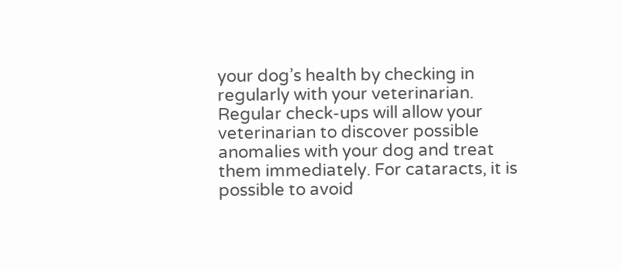your dog’s health by checking in regularly with your veterinarian. Regular check-ups will allow your veterinarian to discover possible anomalies with your dog and treat them immediately. For cataracts, it is possible to avoid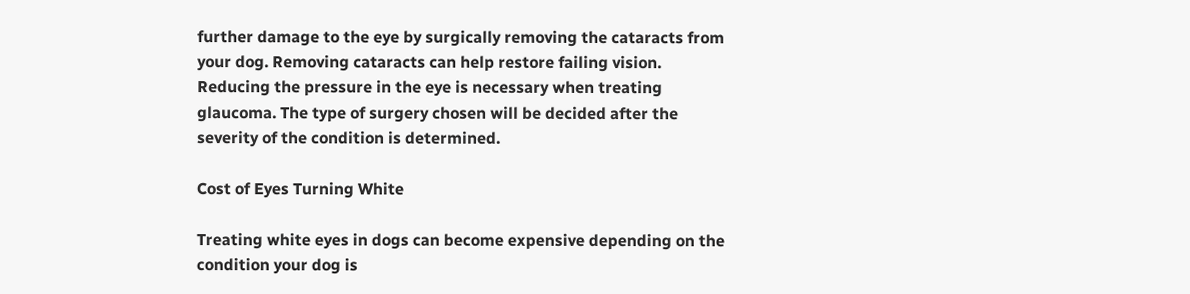further damage to the eye by surgically removing the cataracts from your dog. Removing cataracts can help restore failing vision. Reducing the pressure in the eye is necessary when treating glaucoma. The type of surgery chosen will be decided after the severity of the condition is determined.

Cost of Eyes Turning White

Treating white eyes in dogs can become expensive depending on the condition your dog is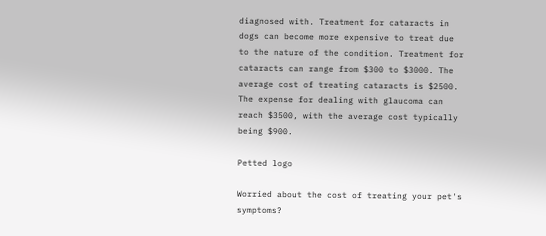diagnosed with. Treatment for cataracts in dogs can become more expensive to treat due to the nature of the condition. Treatment for cataracts can range from $300 to $3000. The average cost of treating cataracts is $2500. The expense for dealing with glaucoma can reach $3500, with the average cost typically being $900.

Petted logo

Worried about the cost of treating your pet's symptoms?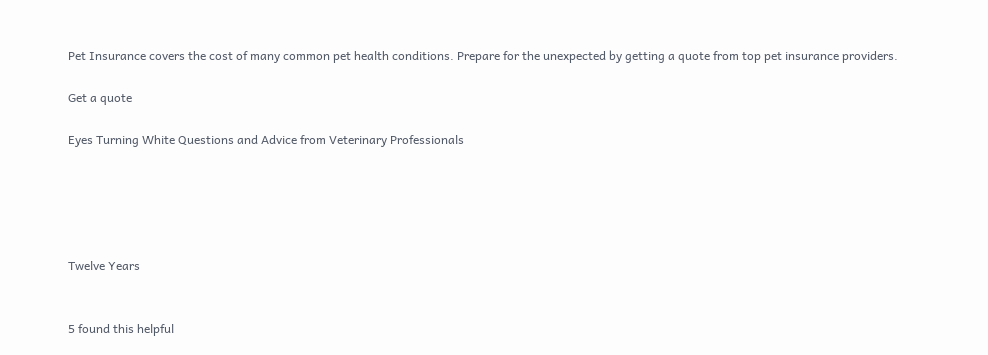Pet Insurance covers the cost of many common pet health conditions. Prepare for the unexpected by getting a quote from top pet insurance providers.

Get a quote

Eyes Turning White Questions and Advice from Veterinary Professionals





Twelve Years


5 found this helpful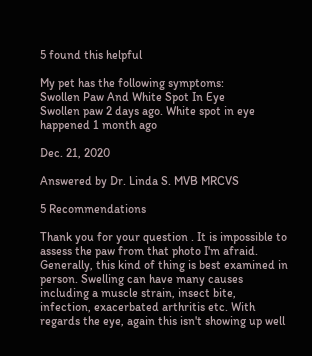5 found this helpful

My pet has the following symptoms:
Swollen Paw And White Spot In Eye
Swollen paw 2 days ago. White spot in eye happened 1 month ago

Dec. 21, 2020

Answered by Dr. Linda S. MVB MRCVS

5 Recommendations

Thank you for your question . It is impossible to assess the paw from that photo I'm afraid. Generally, this kind of thing is best examined in person. Swelling can have many causes including a muscle strain, insect bite, infection, exacerbated arthritis etc. With regards the eye, again this isn't showing up well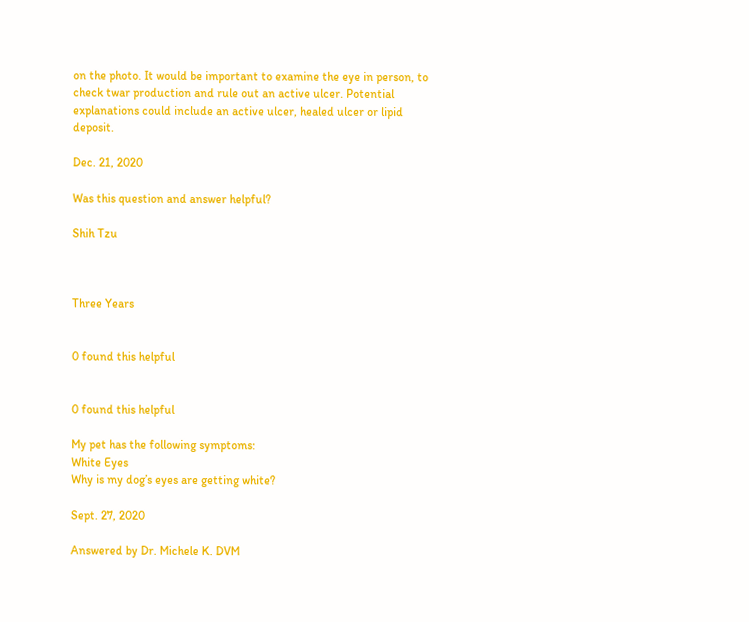on the photo. It would be important to examine the eye in person, to check twar production and rule out an active ulcer. Potential explanations could include an active ulcer, healed ulcer or lipid deposit.

Dec. 21, 2020

Was this question and answer helpful?

Shih Tzu



Three Years


0 found this helpful


0 found this helpful

My pet has the following symptoms:
White Eyes
Why is my dog’s eyes are getting white?

Sept. 27, 2020

Answered by Dr. Michele K. DVM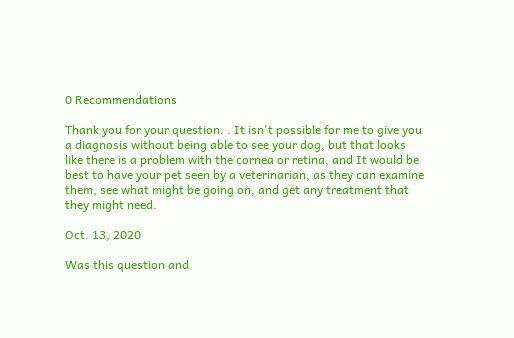0 Recommendations

Thank you for your question. . It isn't possible for me to give you a diagnosis without being able to see your dog, but that looks like there is a problem with the cornea or retina, and It would be best to have your pet seen by a veterinarian, as they can examine them, see what might be going on, and get any treatment that they might need.

Oct. 13, 2020

Was this question and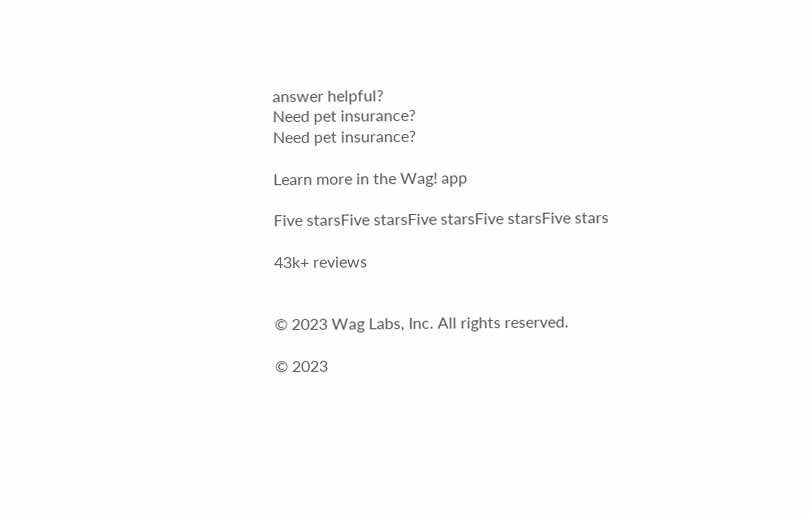answer helpful?
Need pet insurance?
Need pet insurance?

Learn more in the Wag! app

Five starsFive starsFive starsFive starsFive stars

43k+ reviews


© 2023 Wag Labs, Inc. All rights reserved.

© 2023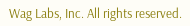Wag Labs, Inc. All rights reserved.